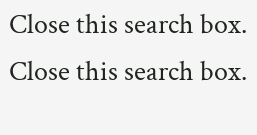Close this search box.
Close this search box.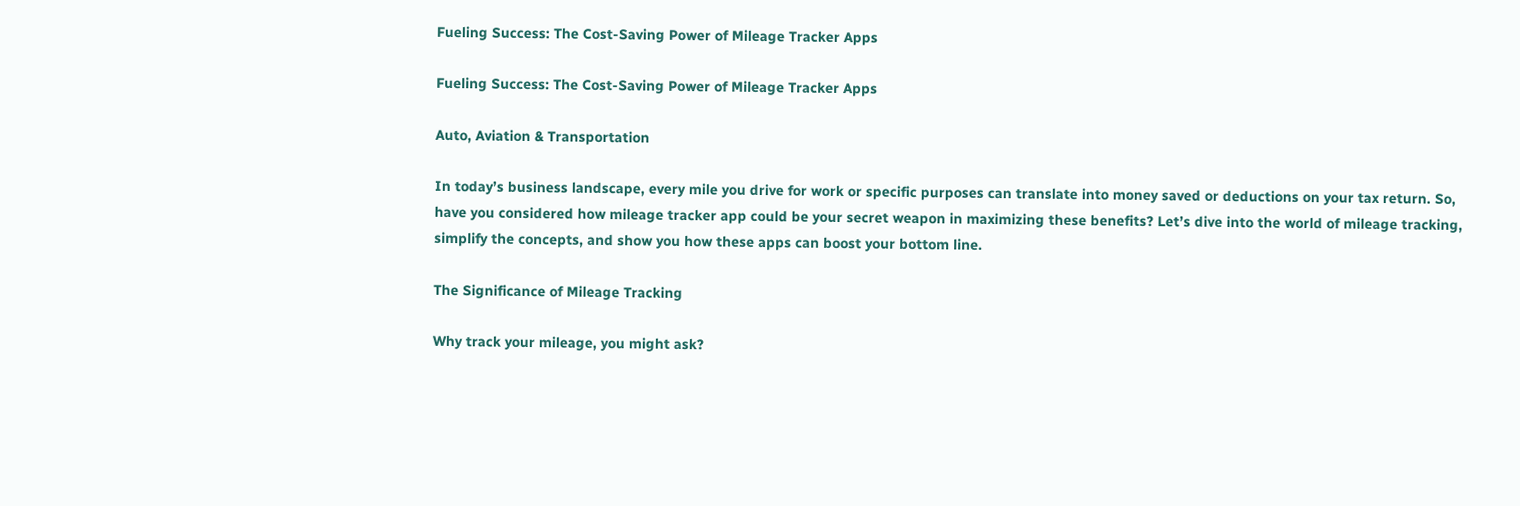Fueling Success: The Cost-Saving Power of Mileage Tracker Apps

Fueling Success: The Cost-Saving Power of Mileage Tracker Apps

Auto, Aviation & Transportation

In today’s business landscape, every mile you drive for work or specific purposes can translate into money saved or deductions on your tax return. So, have you considered how mileage tracker app could be your secret weapon in maximizing these benefits? Let’s dive into the world of mileage tracking, simplify the concepts, and show you how these apps can boost your bottom line.

The Significance of Mileage Tracking

Why track your mileage, you might ask?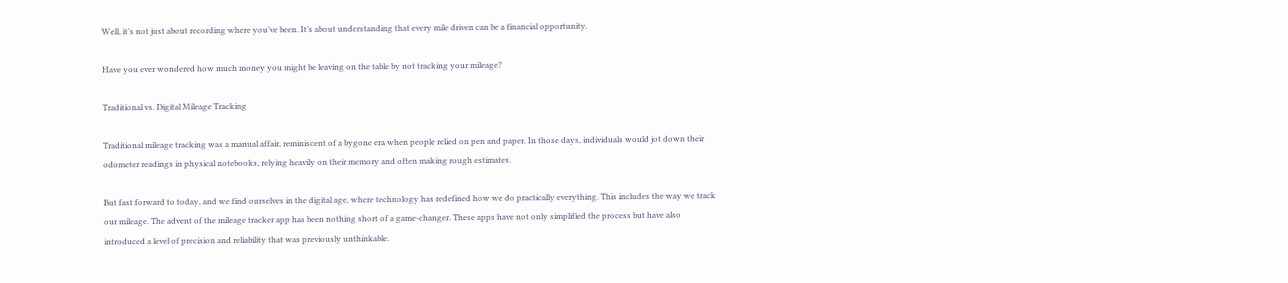Well, it’s not just about recording where you’ve been. It’s about understanding that every mile driven can be a financial opportunity.

Have you ever wondered how much money you might be leaving on the table by not tracking your mileage?

Traditional vs. Digital Mileage Tracking

Traditional mileage tracking was a manual affair, reminiscent of a bygone era when people relied on pen and paper. In those days, individuals would jot down their odometer readings in physical notebooks, relying heavily on their memory and often making rough estimates.

But fast forward to today, and we find ourselves in the digital age, where technology has redefined how we do practically everything. This includes the way we track our mileage. The advent of the mileage tracker app has been nothing short of a game-changer. These apps have not only simplified the process but have also introduced a level of precision and reliability that was previously unthinkable.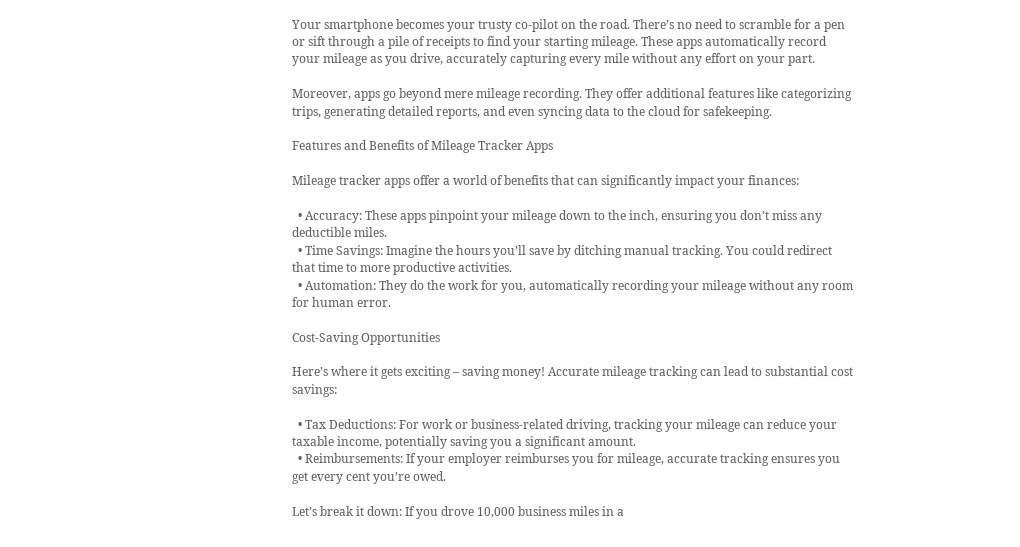Your smartphone becomes your trusty co-pilot on the road. There’s no need to scramble for a pen or sift through a pile of receipts to find your starting mileage. These apps automatically record your mileage as you drive, accurately capturing every mile without any effort on your part.

Moreover, apps go beyond mere mileage recording. They offer additional features like categorizing trips, generating detailed reports, and even syncing data to the cloud for safekeeping.

Features and Benefits of Mileage Tracker Apps

Mileage tracker apps offer a world of benefits that can significantly impact your finances:

  • Accuracy: These apps pinpoint your mileage down to the inch, ensuring you don’t miss any deductible miles.
  • Time Savings: Imagine the hours you’ll save by ditching manual tracking. You could redirect that time to more productive activities.
  • Automation: They do the work for you, automatically recording your mileage without any room for human error.

Cost-Saving Opportunities

Here’s where it gets exciting – saving money! Accurate mileage tracking can lead to substantial cost savings:

  • Tax Deductions: For work or business-related driving, tracking your mileage can reduce your taxable income, potentially saving you a significant amount.
  • Reimbursements: If your employer reimburses you for mileage, accurate tracking ensures you get every cent you’re owed.

Let’s break it down: If you drove 10,000 business miles in a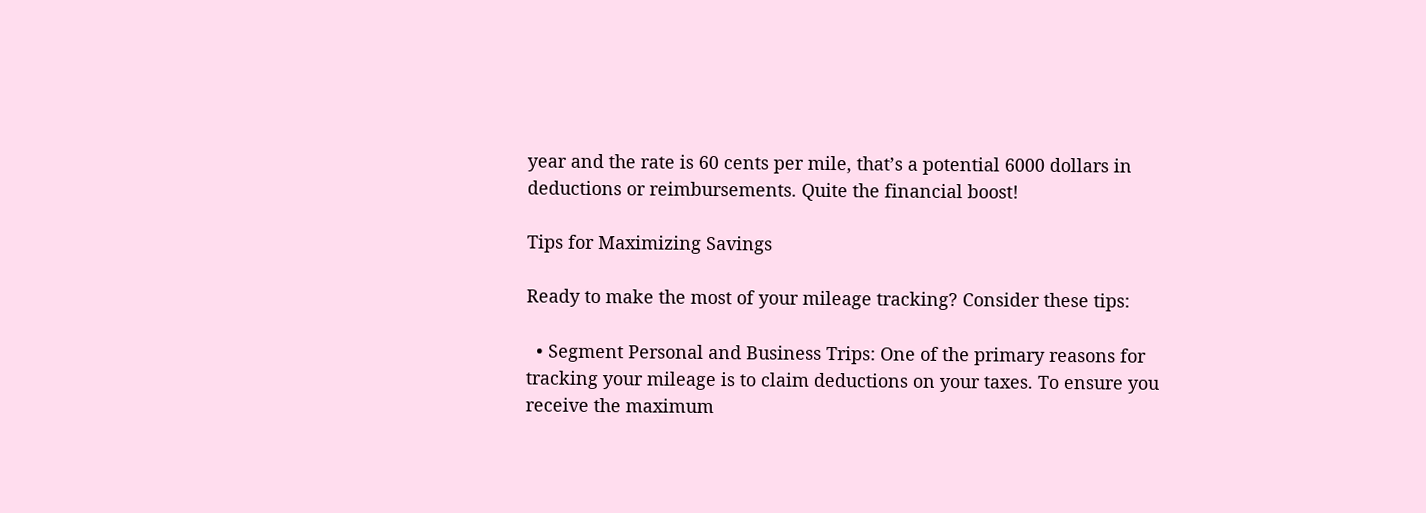year and the rate is 60 cents per mile, that’s a potential 6000 dollars in deductions or reimbursements. Quite the financial boost!

Tips for Maximizing Savings

Ready to make the most of your mileage tracking? Consider these tips:

  • Segment Personal and Business Trips: One of the primary reasons for tracking your mileage is to claim deductions on your taxes. To ensure you receive the maximum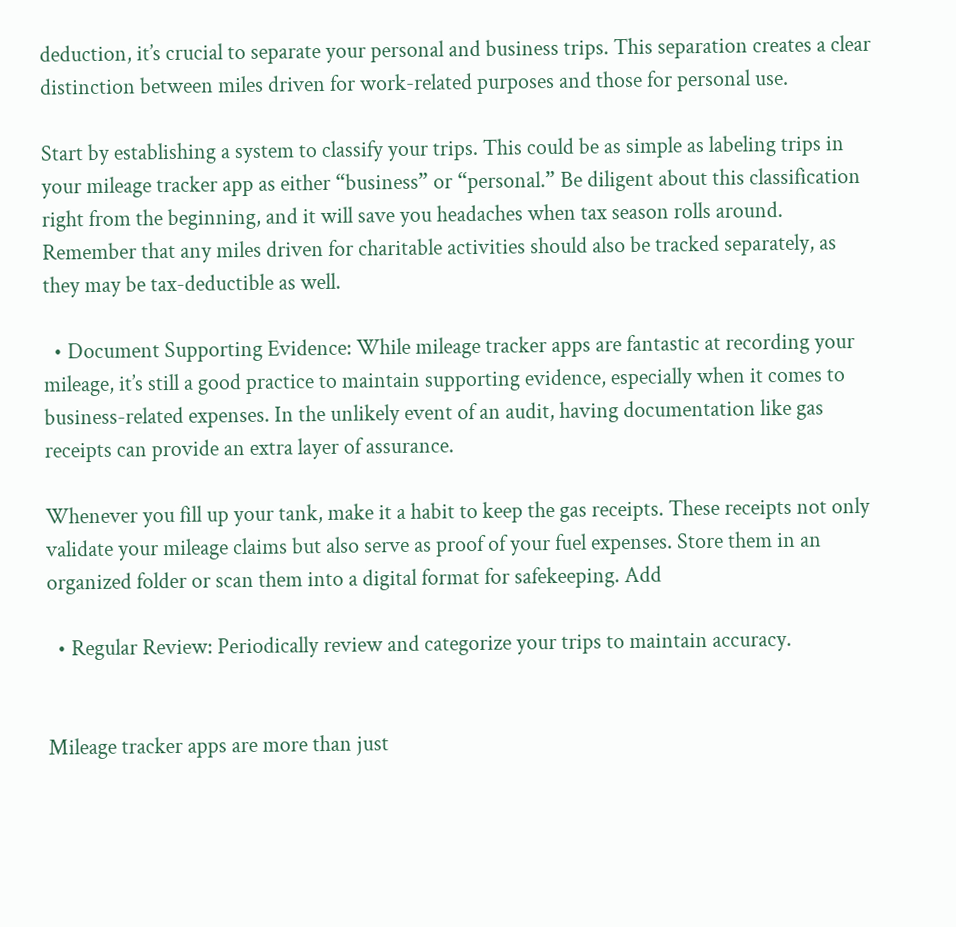deduction, it’s crucial to separate your personal and business trips. This separation creates a clear distinction between miles driven for work-related purposes and those for personal use.

Start by establishing a system to classify your trips. This could be as simple as labeling trips in your mileage tracker app as either “business” or “personal.” Be diligent about this classification right from the beginning, and it will save you headaches when tax season rolls around. Remember that any miles driven for charitable activities should also be tracked separately, as they may be tax-deductible as well.

  • Document Supporting Evidence: While mileage tracker apps are fantastic at recording your mileage, it’s still a good practice to maintain supporting evidence, especially when it comes to business-related expenses. In the unlikely event of an audit, having documentation like gas receipts can provide an extra layer of assurance.

Whenever you fill up your tank, make it a habit to keep the gas receipts. These receipts not only validate your mileage claims but also serve as proof of your fuel expenses. Store them in an organized folder or scan them into a digital format for safekeeping. Add

  • Regular Review: Periodically review and categorize your trips to maintain accuracy.


Mileage tracker apps are more than just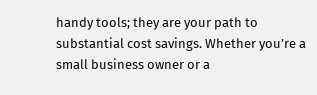handy tools; they are your path to substantial cost savings. Whether you’re a small business owner or a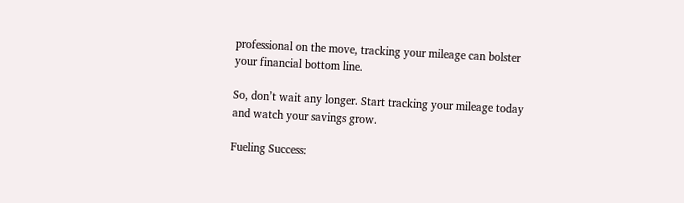professional on the move, tracking your mileage can bolster your financial bottom line.

So, don’t wait any longer. Start tracking your mileage today and watch your savings grow.

Fueling Success: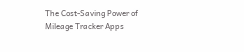The Cost-Saving Power of Mileage Tracker Apps